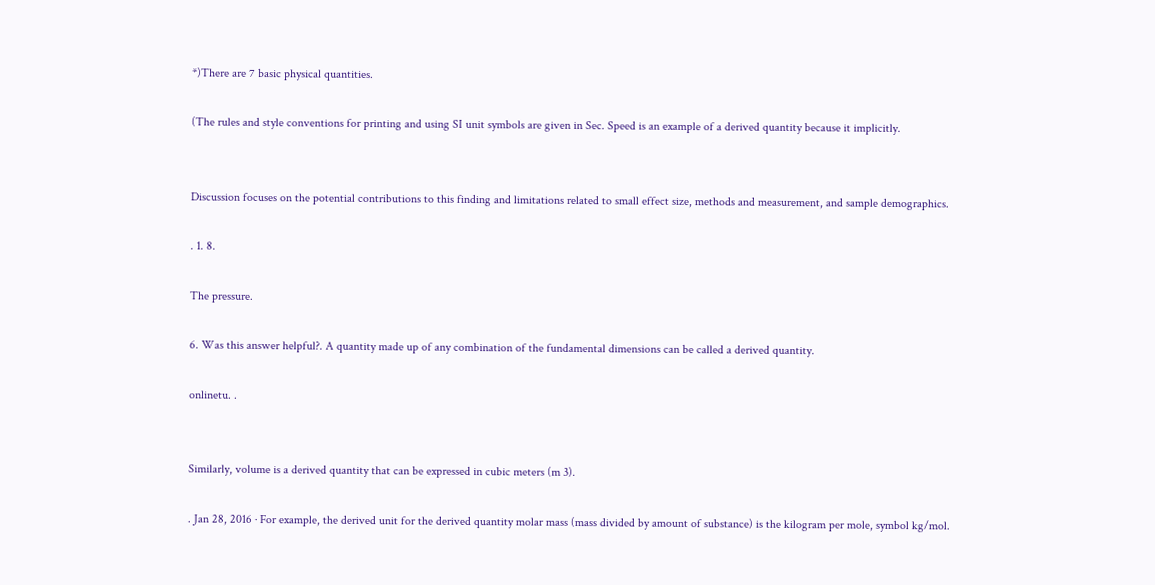*)There are 7 basic physical quantities.

(The rules and style conventions for printing and using SI unit symbols are given in Sec. Speed is an example of a derived quantity because it implicitly.


Discussion focuses on the potential contributions to this finding and limitations related to small effect size, methods and measurement, and sample demographics.

. 1. 8.

The pressure.

6. Was this answer helpful?. A quantity made up of any combination of the fundamental dimensions can be called a derived quantity.

onlinetu. .


Similarly, volume is a derived quantity that can be expressed in cubic meters (m 3).

. Jan 28, 2016 · For example, the derived unit for the derived quantity molar mass (mass divided by amount of substance) is the kilogram per mole, symbol kg/mol.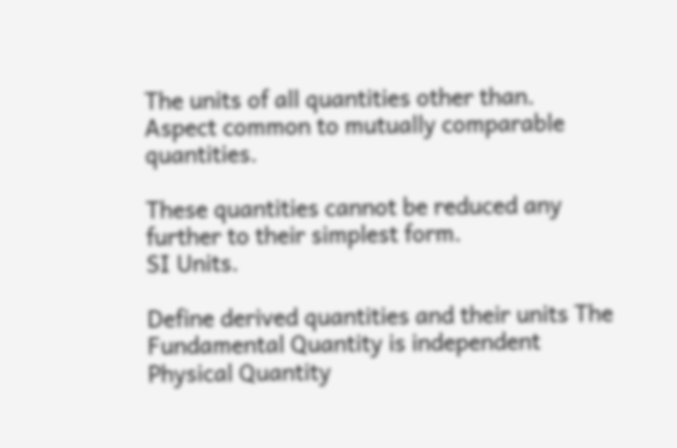The units of all quantities other than. Aspect common to mutually comparable quantities.

These quantities cannot be reduced any further to their simplest form.
SI Units.

Define derived quantities and their units The Fundamental Quantity is independent Physical Quantity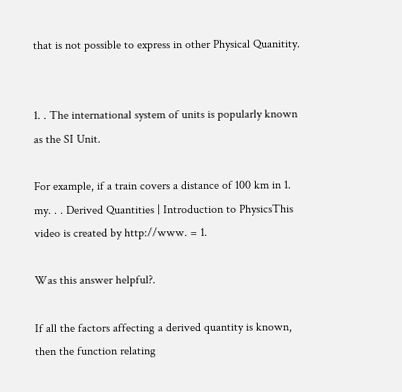that is not possible to express in other Physical Quanitity.


1. . The international system of units is popularly known as the SI Unit.

For example, if a train covers a distance of 100 km in 1. my. . . Derived Quantities | Introduction to PhysicsThis video is created by http://www. = 1.

Was this answer helpful?.

If all the factors affecting a derived quantity is known, then the function relating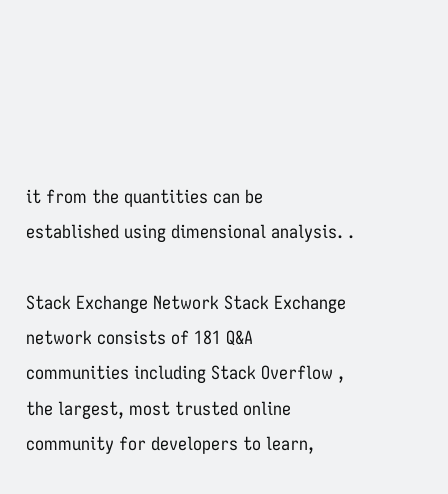it from the quantities can be established using dimensional analysis. .

Stack Exchange Network Stack Exchange network consists of 181 Q&A communities including Stack Overflow , the largest, most trusted online community for developers to learn,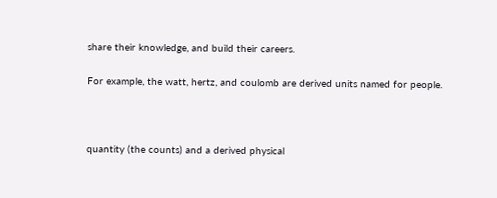share their knowledge, and build their careers.

For example, the watt, hertz, and coulomb are derived units named for people.



quantity (the counts) and a derived physical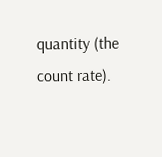quantity (the count rate).